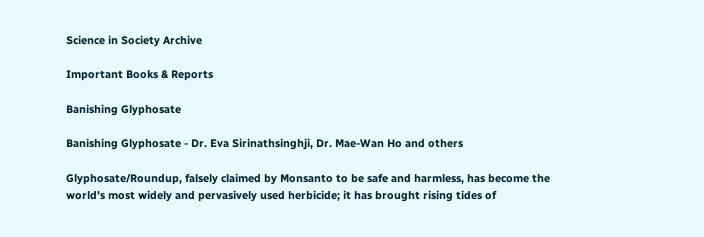Science in Society Archive

Important Books & Reports

Banishing Glyphosate

Banishing Glyphosate - Dr. Eva Sirinathsinghji, Dr. Mae-Wan Ho and others

Glyphosate/Roundup, falsely claimed by Monsanto to be safe and harmless, has become the world’s most widely and pervasively used herbicide; it has brought rising tides of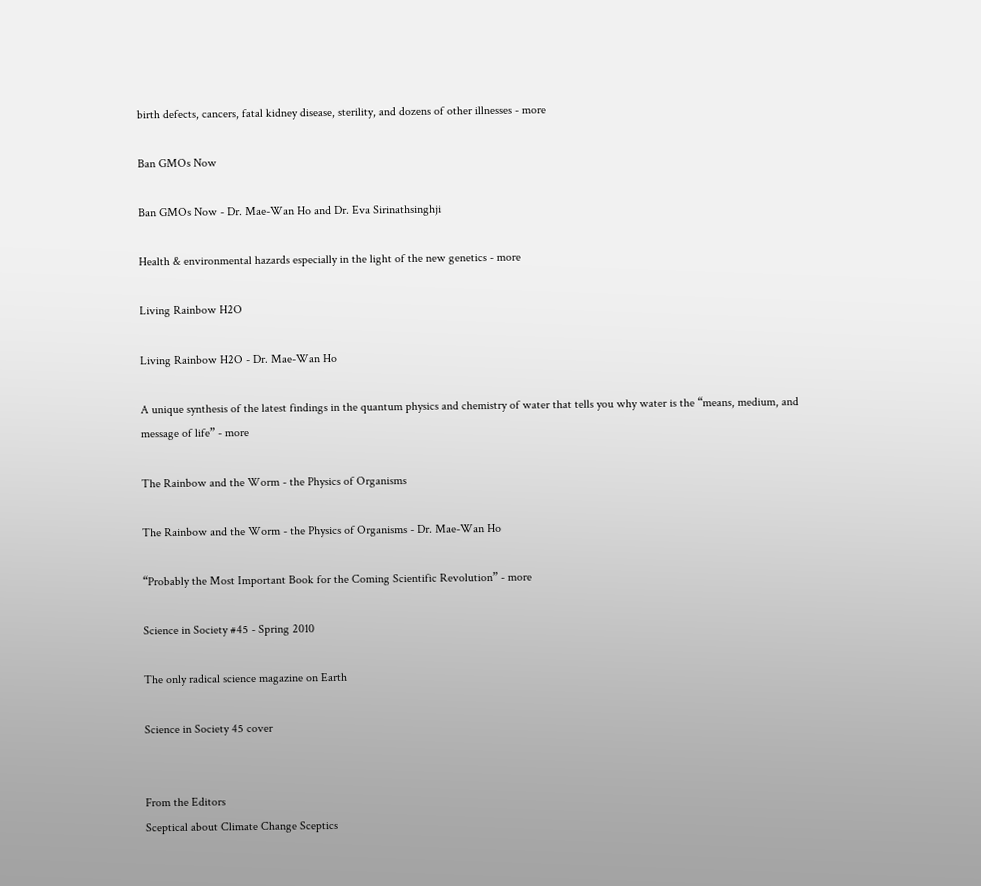birth defects, cancers, fatal kidney disease, sterility, and dozens of other illnesses - more

Ban GMOs Now

Ban GMOs Now - Dr. Mae-Wan Ho and Dr. Eva Sirinathsinghji

Health & environmental hazards especially in the light of the new genetics - more

Living Rainbow H2O

Living Rainbow H2O - Dr. Mae-Wan Ho

A unique synthesis of the latest findings in the quantum physics and chemistry of water that tells you why water is the “means, medium, and message of life” - more

The Rainbow and the Worm - the Physics of Organisms

The Rainbow and the Worm - the Physics of Organisms - Dr. Mae-Wan Ho

“Probably the Most Important Book for the Coming Scientific Revolution” - more

Science in Society #45 - Spring 2010

The only radical science magazine on Earth

Science in Society 45 cover


From the Editors
Sceptical about Climate Change Sceptics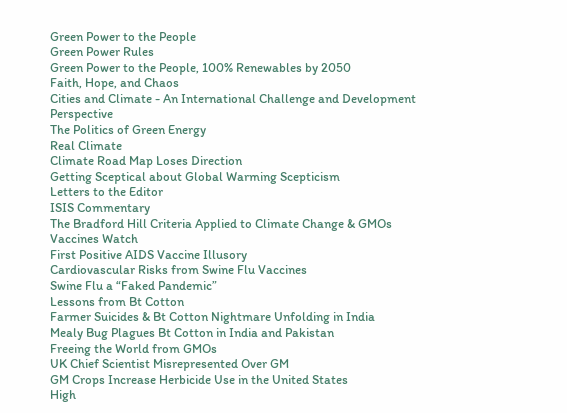Green Power to the People
Green Power Rules
Green Power to the People, 100% Renewables by 2050
Faith, Hope, and Chaos
Cities and Climate - An International Challenge and Development Perspective
The Politics of Green Energy
Real Climate
Climate Road Map Loses Direction
Getting Sceptical about Global Warming Scepticism
Letters to the Editor
ISIS Commentary
The Bradford Hill Criteria Applied to Climate Change & GMOs
Vaccines Watch
First Positive AIDS Vaccine Illusory
Cardiovascular Risks from Swine Flu Vaccines
Swine Flu a “Faked Pandemic”
Lessons from Bt Cotton
Farmer Suicides & Bt Cotton Nightmare Unfolding in India
Mealy Bug Plagues Bt Cotton in India and Pakistan
Freeing the World from GMOs
UK Chief Scientist Misrepresented Over GM
GM Crops Increase Herbicide Use in the United States
High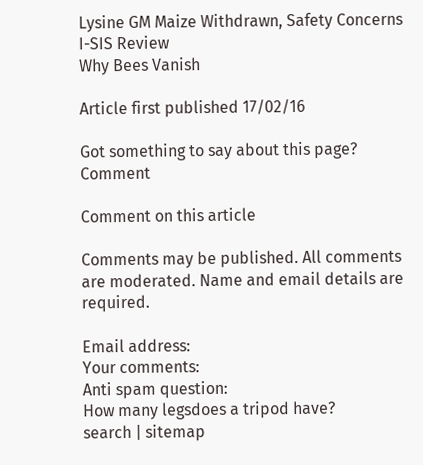Lysine GM Maize Withdrawn, Safety Concerns
I-SIS Review
Why Bees Vanish

Article first published 17/02/16

Got something to say about this page? Comment

Comment on this article

Comments may be published. All comments are moderated. Name and email details are required.

Email address:
Your comments:
Anti spam question:
How many legsdoes a tripod have?
search | sitemap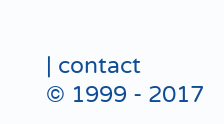| contact
© 1999 - 2017